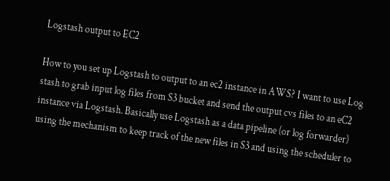Logstash output to EC2

How to you set up Logstash to output to an ec2 instance in AWS? I want to use Log stash to grab input log files from S3 bucket and send the output cvs files to an eC2 instance via Logstash. Basically use Logstash as a data pipeline (or log forwarder) using the mechanism to keep track of the new files in S3 and using the scheduler to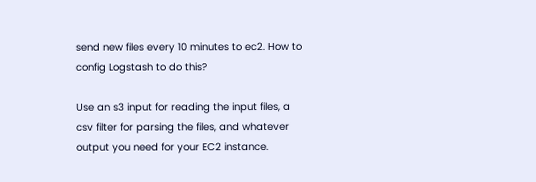send new files every 10 minutes to ec2. How to config Logstash to do this?

Use an s3 input for reading the input files, a csv filter for parsing the files, and whatever output you need for your EC2 instance.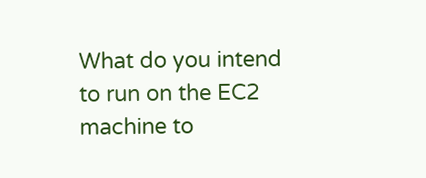What do you intend to run on the EC2 machine to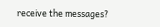receive the messages?